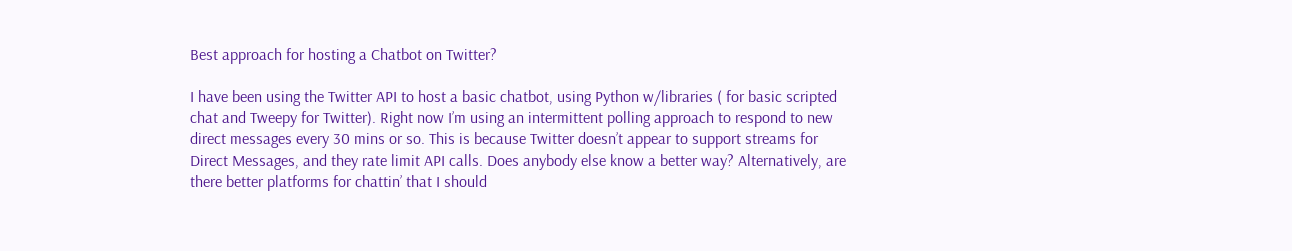Best approach for hosting a Chatbot on Twitter?

I have been using the Twitter API to host a basic chatbot, using Python w/libraries ( for basic scripted chat and Tweepy for Twitter). Right now I’m using an intermittent polling approach to respond to new direct messages every 30 mins or so. This is because Twitter doesn’t appear to support streams for Direct Messages, and they rate limit API calls. Does anybody else know a better way? Alternatively, are there better platforms for chattin’ that I should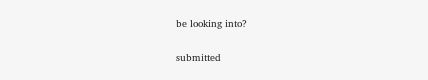be looking into?

submitted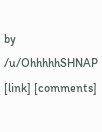by /u/OhhhhhSHNAP
[link] [comments]